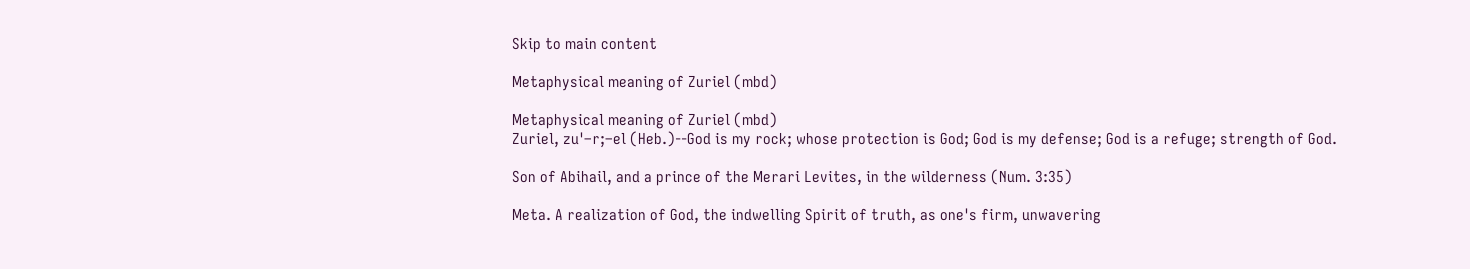Skip to main content

Metaphysical meaning of Zuriel (mbd)

Metaphysical meaning of Zuriel (mbd)
Zuriel, zu'–r;–el (Heb.)--God is my rock; whose protection is God; God is my defense; God is a refuge; strength of God.

Son of Abihail, and a prince of the Merari Levites, in the wilderness (Num. 3:35)

Meta. A realization of God, the indwelling Spirit of truth, as one's firm, unwavering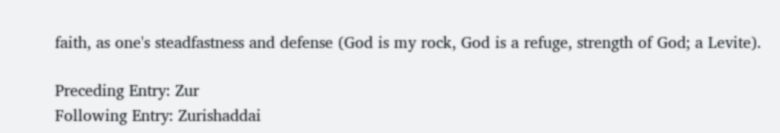faith, as one's steadfastness and defense (God is my rock, God is a refuge, strength of God; a Levite).

Preceding Entry: Zur
Following Entry: Zurishaddai